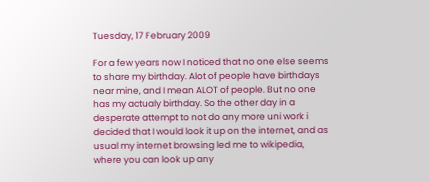Tuesday, 17 February 2009

For a few years now I noticed that no one else seems to share my birthday. Alot of people have birthdays near mine, and I mean ALOT of people. But no one has my actualy birthday. So the other day in a desperate attempt to not do any more uni work i decided that I would look it up on the internet, and as usual my internet browsing led me to wikipedia, where you can look up any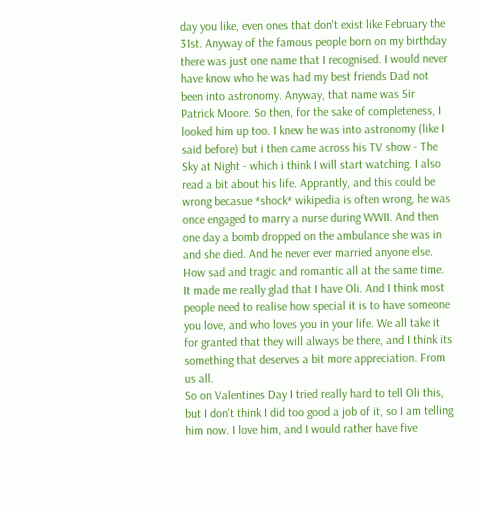day you like, even ones that don't exist like February the 31st. Anyway of the famous people born on my birthday there was just one name that I recognised. I would never have know who he was had my best friends Dad not been into astronomy. Anyway, that name was Sir Patrick Moore. So then, for the sake of completeness, I looked him up too. I knew he was into astronomy (like I said before) but i then came across his TV show - The Sky at Night - which i think I will start watching. I also read a bit about his life. Apprantly, and this could be wrong becasue *shock* wikipedia is often wrong, he was once engaged to marry a nurse during WWII. And then one day a bomb dropped on the ambulance she was in and she died. And he never ever married anyone else. How sad and tragic and romantic all at the same time. It made me really glad that I have Oli. And I think most people need to realise how special it is to have someone you love, and who loves you in your life. We all take it for granted that they will always be there, and I think its something that deserves a bit more appreciation. From us all.
So on Valentines Day I tried really hard to tell Oli this, but I don't think I did too good a job of it, so I am telling him now. I love him, and I would rather have five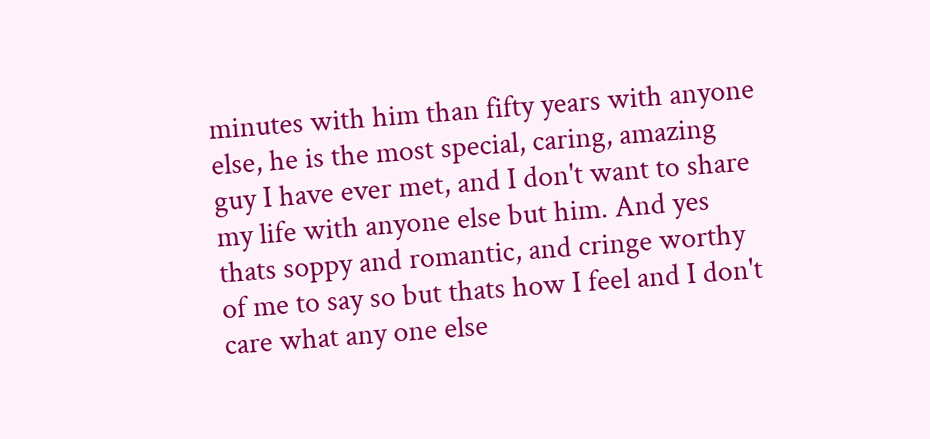minutes with him than fifty years with anyone else, he is the most special, caring, amazing guy I have ever met, and I don't want to share my life with anyone else but him. And yes thats soppy and romantic, and cringe worthy of me to say so but thats how I feel and I don't care what any one else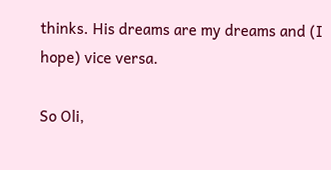thinks. His dreams are my dreams and (I hope) vice versa.

So Oli,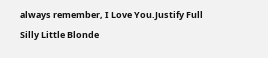always remember, I Love You.Justify Full
Silly Little Blonde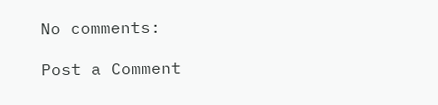No comments:

Post a Comment